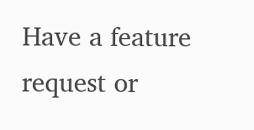Have a feature request or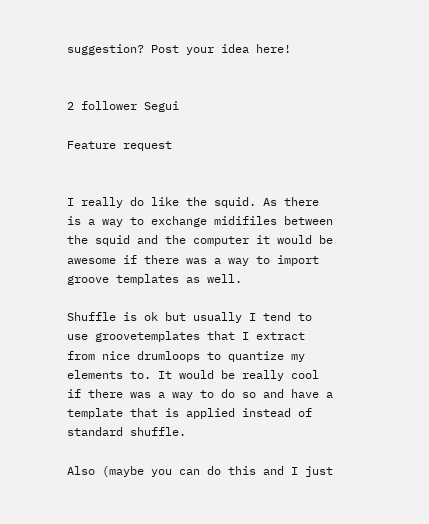suggestion? Post your idea here!


2 follower Segui

Feature request


I really do like the squid. As there is a way to exchange midifiles between the squid and the computer it would be awesome if there was a way to import groove templates as well.

Shuffle is ok but usually I tend to use groovetemplates that I extract from nice drumloops to quantize my elements to. It would be really cool if there was a way to do so and have a template that is applied instead of standard shuffle.

Also (maybe you can do this and I just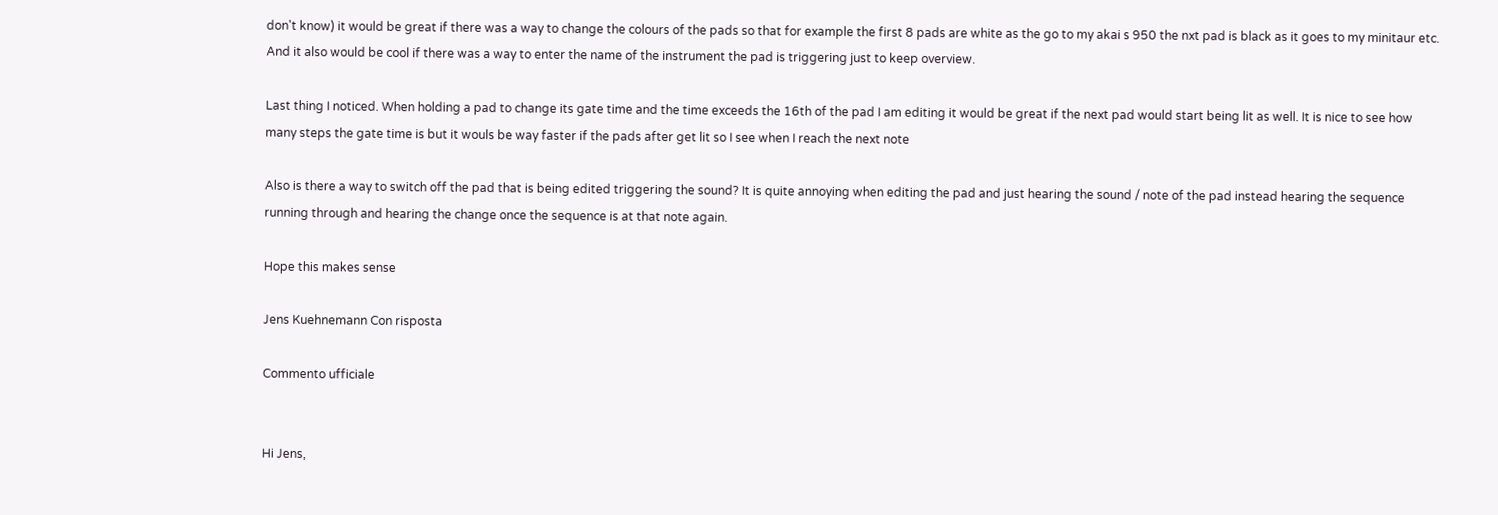don't know) it would be great if there was a way to change the colours of the pads so that for example the first 8 pads are white as the go to my akai s 950 the nxt pad is black as it goes to my minitaur etc. And it also would be cool if there was a way to enter the name of the instrument the pad is triggering just to keep overview.

Last thing I noticed. When holding a pad to change its gate time and the time exceeds the 16th of the pad I am editing it would be great if the next pad would start being lit as well. It is nice to see how many steps the gate time is but it wouls be way faster if the pads after get lit so I see when I reach the next note

Also is there a way to switch off the pad that is being edited triggering the sound? It is quite annoying when editing the pad and just hearing the sound / note of the pad instead hearing the sequence running through and hearing the change once the sequence is at that note again.

Hope this makes sense

Jens Kuehnemann Con risposta

Commento ufficiale


Hi Jens,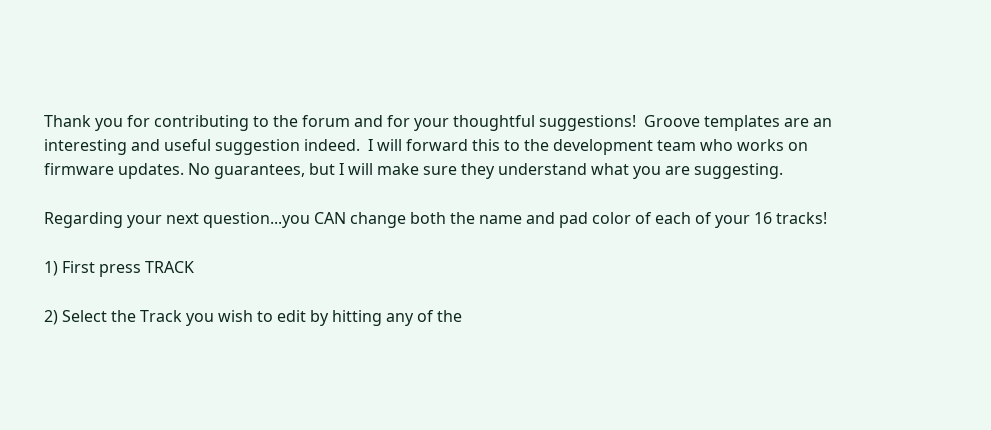Thank you for contributing to the forum and for your thoughtful suggestions!  Groove templates are an interesting and useful suggestion indeed.  I will forward this to the development team who works on firmware updates. No guarantees, but I will make sure they understand what you are suggesting.

Regarding your next question...you CAN change both the name and pad color of each of your 16 tracks!

1) First press TRACK

2) Select the Track you wish to edit by hitting any of the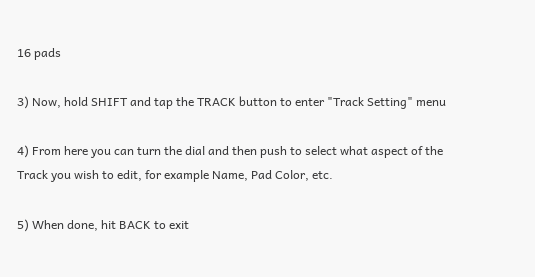16 pads

3) Now, hold SHIFT and tap the TRACK button to enter "Track Setting" menu

4) From here you can turn the dial and then push to select what aspect of the Track you wish to edit, for example Name, Pad Color, etc.

5) When done, hit BACK to exit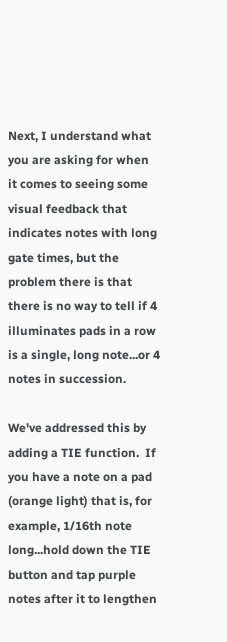Next, I understand what you are asking for when it comes to seeing some visual feedback that indicates notes with long gate times, but the problem there is that there is no way to tell if 4 illuminates pads in a row is a single, long note...or 4 notes in succession.

We've addressed this by adding a TIE function.  If you have a note on a pad (orange light) that is, for example, 1/16th note long...hold down the TIE button and tap purple notes after it to lengthen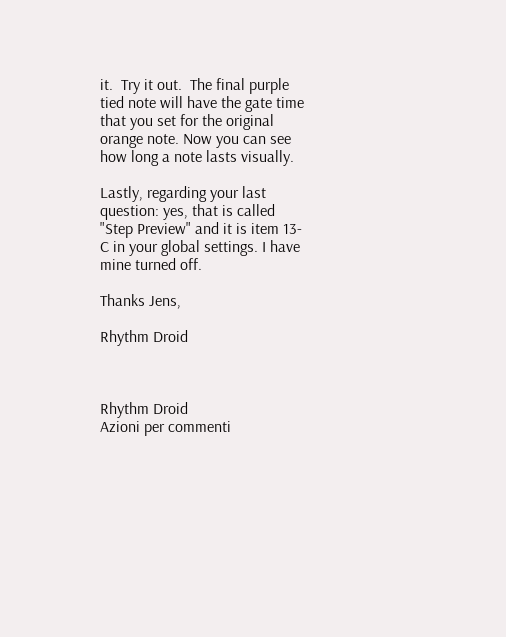it.  Try it out.  The final purple tied note will have the gate time that you set for the original orange note. Now you can see how long a note lasts visually.

Lastly, regarding your last question: yes, that is called "Step Preview" and it is item 13-C in your global settings. I have mine turned off.

Thanks Jens,

Rhythm Droid



Rhythm Droid
Azioni per commenti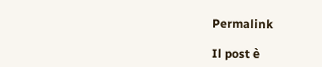Permalink

Il post è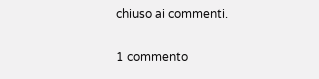chiuso ai commenti.

1 commento